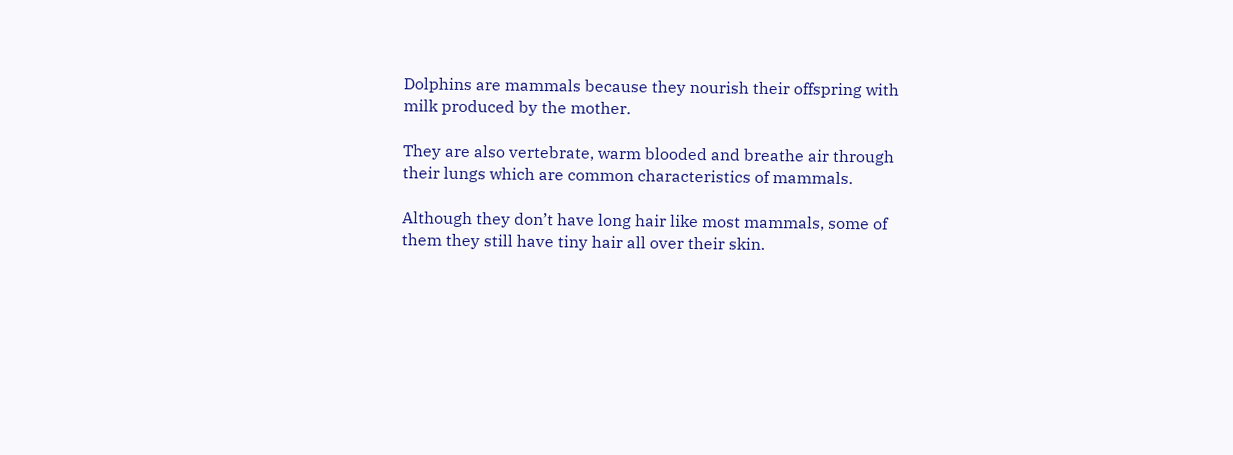Dolphins are mammals because they nourish their offspring with milk produced by the mother.

They are also vertebrate, warm blooded and breathe air through their lungs which are common characteristics of mammals.

Although they don’t have long hair like most mammals, some of them they still have tiny hair all over their skin.